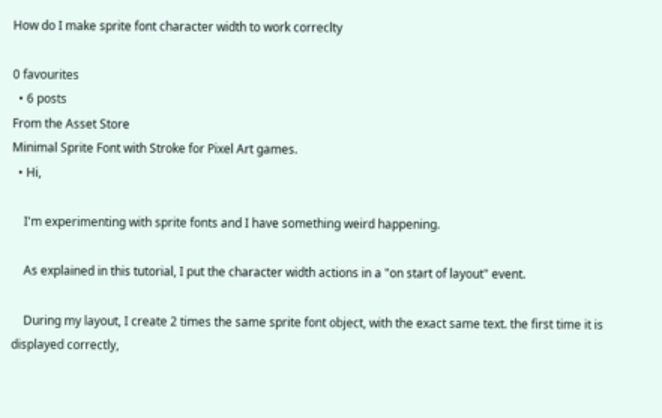How do I make sprite font character width to work correclty

0 favourites
  • 6 posts
From the Asset Store
Minimal Sprite Font with Stroke for Pixel Art games.
  • Hi,

    I'm experimenting with sprite fonts and I have something weird happening.

    As explained in this tutorial, I put the character width actions in a "on start of layout" event.

    During my layout, I create 2 times the same sprite font object, with the exact same text. the first time it is displayed correctly,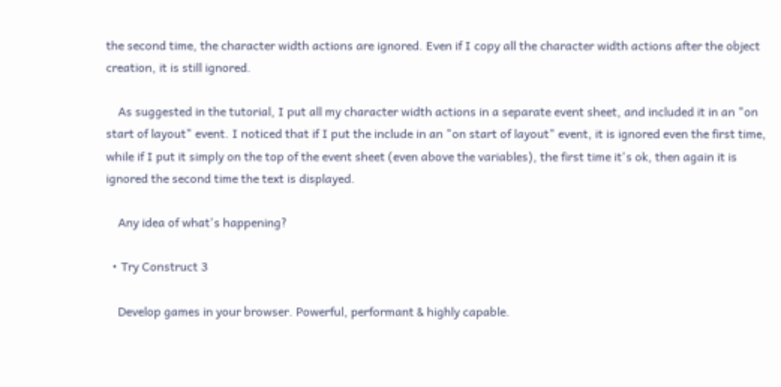the second time, the character width actions are ignored. Even if I copy all the character width actions after the object creation, it is still ignored.

    As suggested in the tutorial, I put all my character width actions in a separate event sheet, and included it in an "on start of layout" event. I noticed that if I put the include in an "on start of layout" event, it is ignored even the first time, while if I put it simply on the top of the event sheet (even above the variables), the first time it's ok, then again it is ignored the second time the text is displayed.

    Any idea of what's happening?

  • Try Construct 3

    Develop games in your browser. Powerful, performant & highly capable.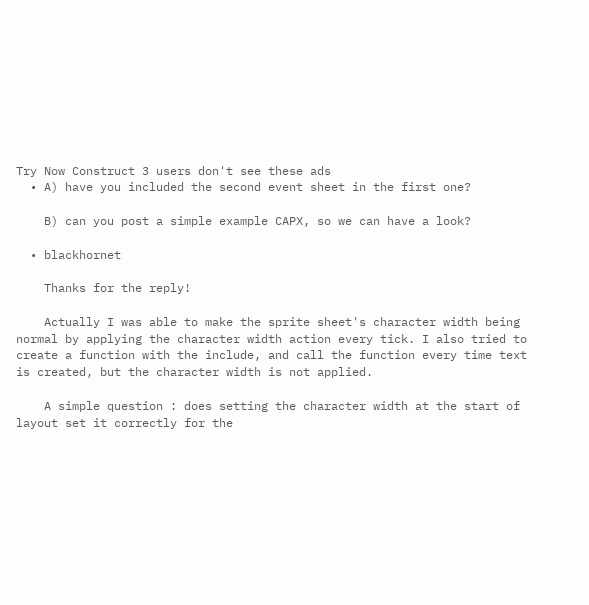Try Now Construct 3 users don't see these ads
  • A) have you included the second event sheet in the first one?

    B) can you post a simple example CAPX, so we can have a look?

  • blackhornet

    Thanks for the reply!

    Actually I was able to make the sprite sheet's character width being normal by applying the character width action every tick. I also tried to create a function with the include, and call the function every time text is created, but the character width is not applied.

    A simple question : does setting the character width at the start of layout set it correctly for the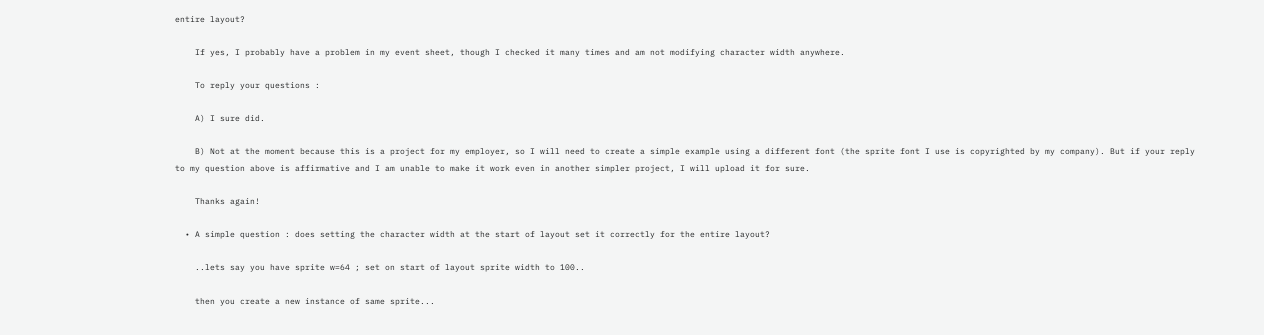entire layout?

    If yes, I probably have a problem in my event sheet, though I checked it many times and am not modifying character width anywhere.

    To reply your questions :

    A) I sure did.

    B) Not at the moment because this is a project for my employer, so I will need to create a simple example using a different font (the sprite font I use is copyrighted by my company). But if your reply to my question above is affirmative and I am unable to make it work even in another simpler project, I will upload it for sure.

    Thanks again!

  • A simple question : does setting the character width at the start of layout set it correctly for the entire layout?

    ..lets say you have sprite w=64 ; set on start of layout sprite width to 100..

    then you create a new instance of same sprite...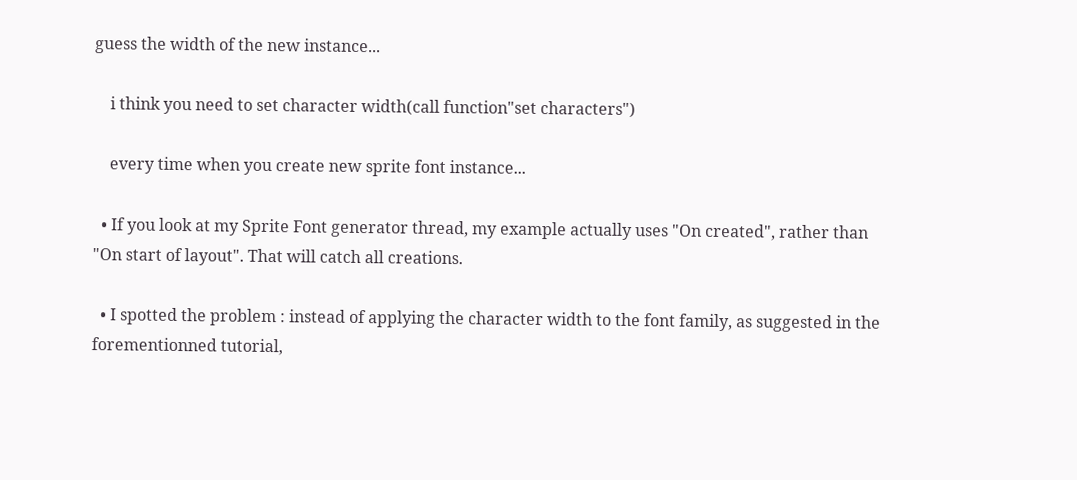guess the width of the new instance...

    i think you need to set character width(call function"set characters")

    every time when you create new sprite font instance...

  • If you look at my Sprite Font generator thread, my example actually uses "On created", rather than "On start of layout". That will catch all creations.

  • I spotted the problem : instead of applying the character width to the font family, as suggested in the forementionned tutorial,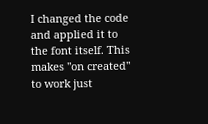I changed the code and applied it to the font itself. This makes "on created" to work just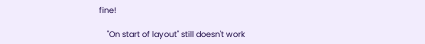fine!

    "On start of layout" still doesn't work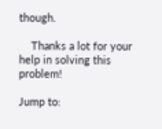though.

    Thanks a lot for your help in solving this problem!

Jump to: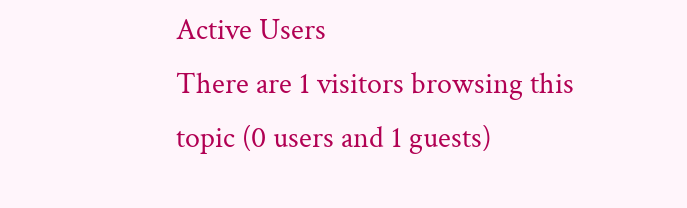Active Users
There are 1 visitors browsing this topic (0 users and 1 guests)